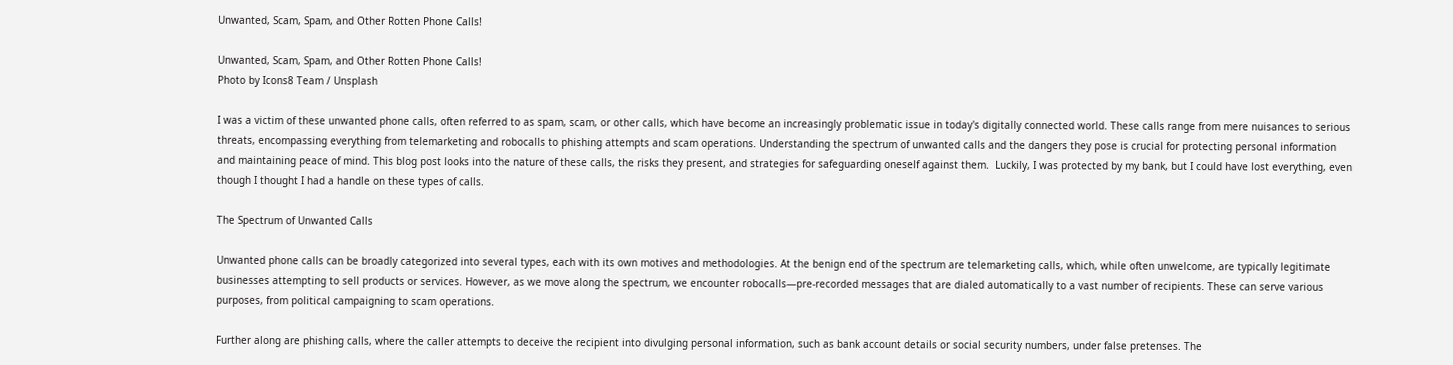Unwanted, Scam, Spam, and Other Rotten Phone Calls!

Unwanted, Scam, Spam, and Other Rotten Phone Calls!
Photo by Icons8 Team / Unsplash

I was a victim of these unwanted phone calls, often referred to as spam, scam, or other calls, which have become an increasingly problematic issue in today's digitally connected world. These calls range from mere nuisances to serious threats, encompassing everything from telemarketing and robocalls to phishing attempts and scam operations. Understanding the spectrum of unwanted calls and the dangers they pose is crucial for protecting personal information and maintaining peace of mind. This blog post looks into the nature of these calls, the risks they present, and strategies for safeguarding oneself against them.  Luckily, I was protected by my bank, but I could have lost everything, even though I thought I had a handle on these types of calls.

The Spectrum of Unwanted Calls

Unwanted phone calls can be broadly categorized into several types, each with its own motives and methodologies. At the benign end of the spectrum are telemarketing calls, which, while often unwelcome, are typically legitimate businesses attempting to sell products or services. However, as we move along the spectrum, we encounter robocalls—pre-recorded messages that are dialed automatically to a vast number of recipients. These can serve various purposes, from political campaigning to scam operations.

Further along are phishing calls, where the caller attempts to deceive the recipient into divulging personal information, such as bank account details or social security numbers, under false pretenses. The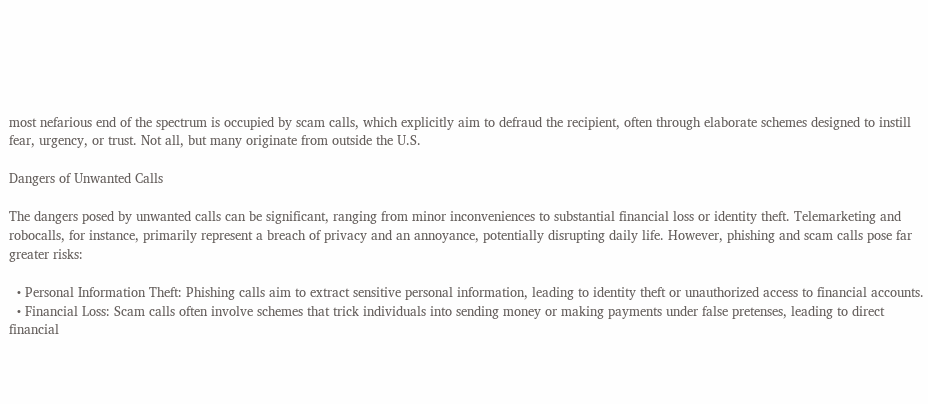most nefarious end of the spectrum is occupied by scam calls, which explicitly aim to defraud the recipient, often through elaborate schemes designed to instill fear, urgency, or trust. Not all, but many originate from outside the U.S.

Dangers of Unwanted Calls

The dangers posed by unwanted calls can be significant, ranging from minor inconveniences to substantial financial loss or identity theft. Telemarketing and robocalls, for instance, primarily represent a breach of privacy and an annoyance, potentially disrupting daily life. However, phishing and scam calls pose far greater risks:

  • Personal Information Theft: Phishing calls aim to extract sensitive personal information, leading to identity theft or unauthorized access to financial accounts.
  • Financial Loss: Scam calls often involve schemes that trick individuals into sending money or making payments under false pretenses, leading to direct financial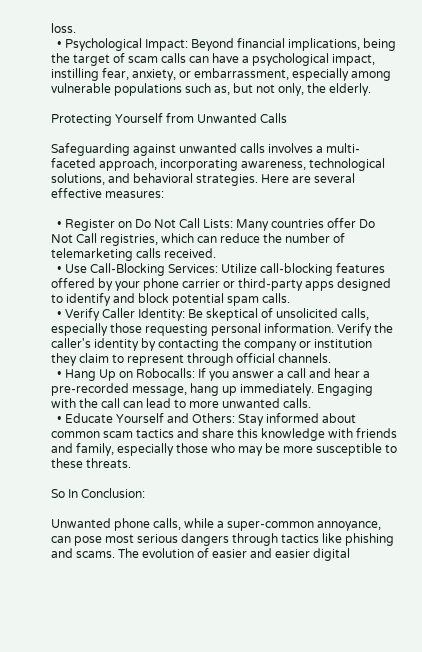loss.
  • Psychological Impact: Beyond financial implications, being the target of scam calls can have a psychological impact, instilling fear, anxiety, or embarrassment, especially among vulnerable populations such as, but not only, the elderly.

Protecting Yourself from Unwanted Calls

Safeguarding against unwanted calls involves a multi-faceted approach, incorporating awareness, technological solutions, and behavioral strategies. Here are several effective measures:

  • Register on Do Not Call Lists: Many countries offer Do Not Call registries, which can reduce the number of telemarketing calls received.
  • Use Call-Blocking Services: Utilize call-blocking features offered by your phone carrier or third-party apps designed to identify and block potential spam calls.
  • Verify Caller Identity: Be skeptical of unsolicited calls, especially those requesting personal information. Verify the caller's identity by contacting the company or institution they claim to represent through official channels.
  • Hang Up on Robocalls: If you answer a call and hear a pre-recorded message, hang up immediately. Engaging with the call can lead to more unwanted calls.
  • Educate Yourself and Others: Stay informed about common scam tactics and share this knowledge with friends and family, especially those who may be more susceptible to these threats.

So In Conclusion:

Unwanted phone calls, while a super-common annoyance, can pose most serious dangers through tactics like phishing and scams. The evolution of easier and easier digital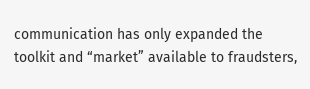communication has only expanded the toolkit and “market” available to fraudsters,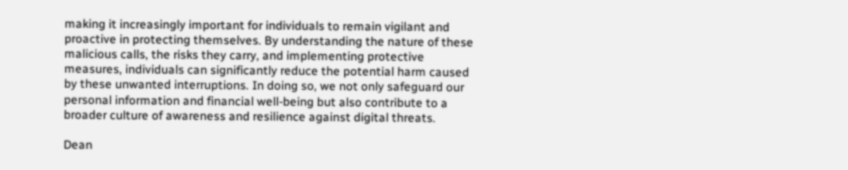making it increasingly important for individuals to remain vigilant and proactive in protecting themselves. By understanding the nature of these malicious calls, the risks they carry, and implementing protective measures, individuals can significantly reduce the potential harm caused by these unwanted interruptions. In doing so, we not only safeguard our personal information and financial well-being but also contribute to a broader culture of awareness and resilience against digital threats.

Dean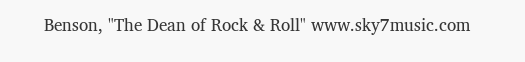Benson, "The Dean of Rock & Roll" www.sky7music.com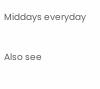Middays everyday

Also see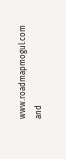www.roadmapmogul.com and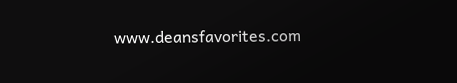www.deansfavorites.com